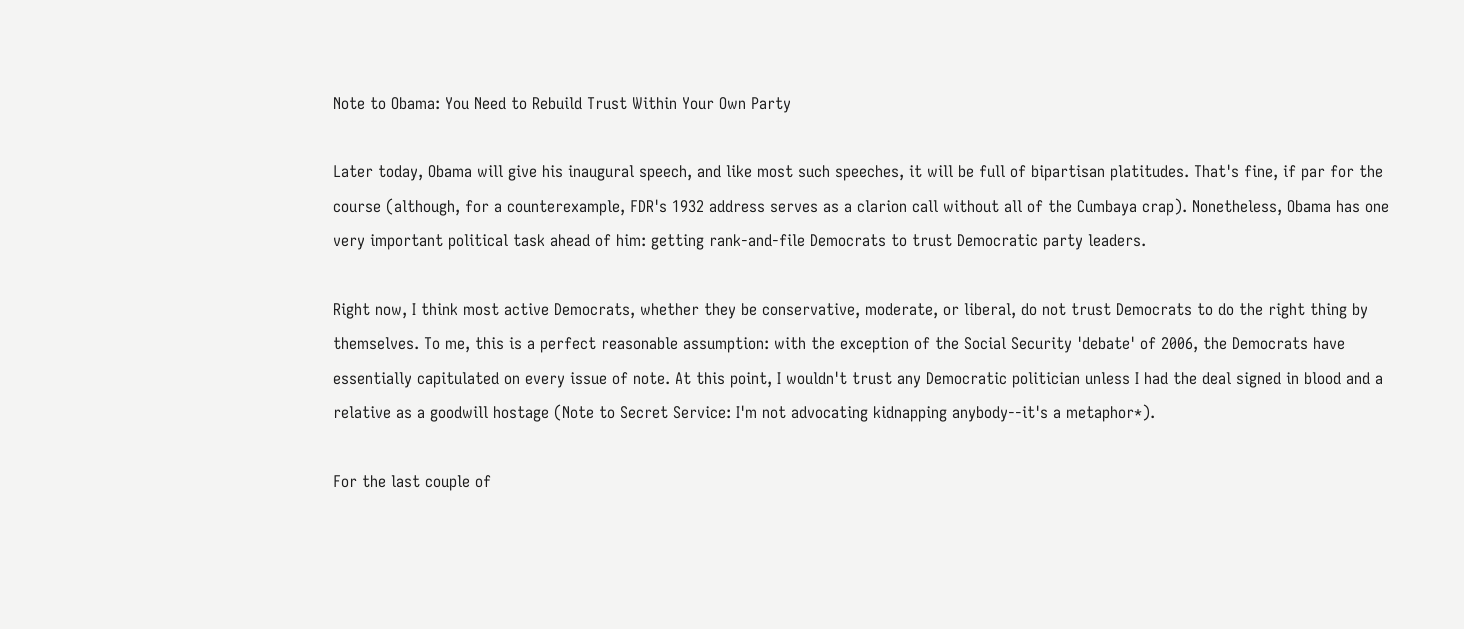Note to Obama: You Need to Rebuild Trust Within Your Own Party

Later today, Obama will give his inaugural speech, and like most such speeches, it will be full of bipartisan platitudes. That's fine, if par for the course (although, for a counterexample, FDR's 1932 address serves as a clarion call without all of the Cumbaya crap). Nonetheless, Obama has one very important political task ahead of him: getting rank-and-file Democrats to trust Democratic party leaders.

Right now, I think most active Democrats, whether they be conservative, moderate, or liberal, do not trust Democrats to do the right thing by themselves. To me, this is a perfect reasonable assumption: with the exception of the Social Security 'debate' of 2006, the Democrats have essentially capitulated on every issue of note. At this point, I wouldn't trust any Democratic politician unless I had the deal signed in blood and a relative as a goodwill hostage (Note to Secret Service: I'm not advocating kidnapping anybody--it's a metaphor*).

For the last couple of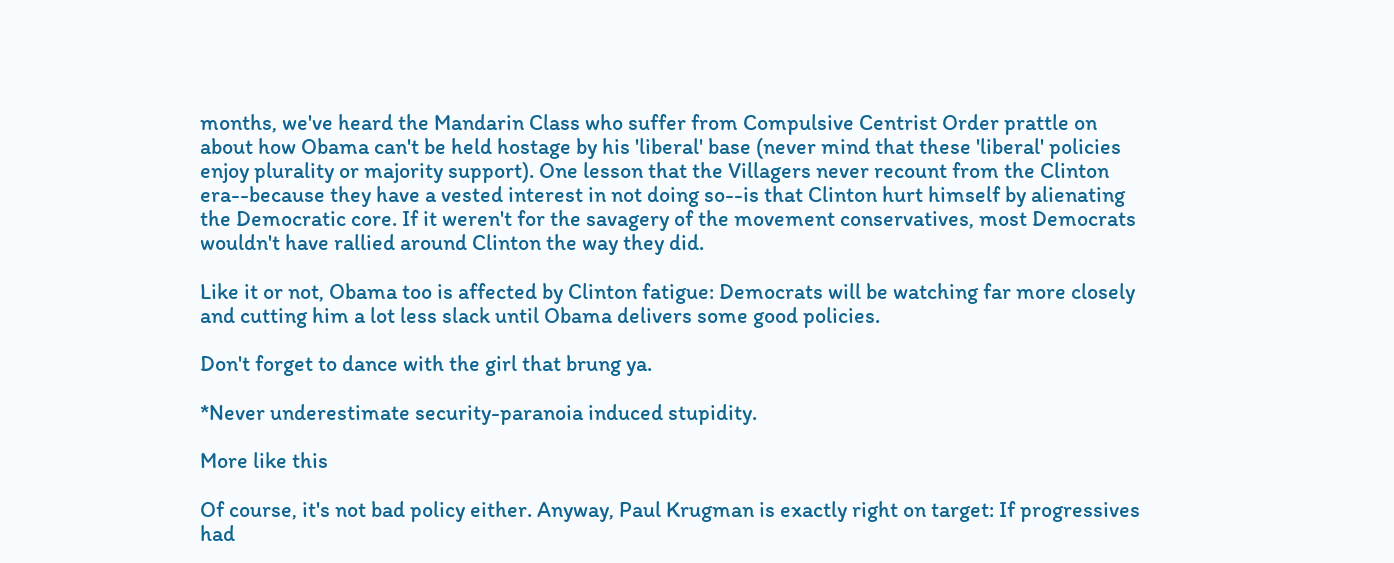months, we've heard the Mandarin Class who suffer from Compulsive Centrist Order prattle on about how Obama can't be held hostage by his 'liberal' base (never mind that these 'liberal' policies enjoy plurality or majority support). One lesson that the Villagers never recount from the Clinton era--because they have a vested interest in not doing so--is that Clinton hurt himself by alienating the Democratic core. If it weren't for the savagery of the movement conservatives, most Democrats wouldn't have rallied around Clinton the way they did.

Like it or not, Obama too is affected by Clinton fatigue: Democrats will be watching far more closely and cutting him a lot less slack until Obama delivers some good policies.

Don't forget to dance with the girl that brung ya.

*Never underestimate security-paranoia induced stupidity.

More like this

Of course, it's not bad policy either. Anyway, Paul Krugman is exactly right on target: If progressives had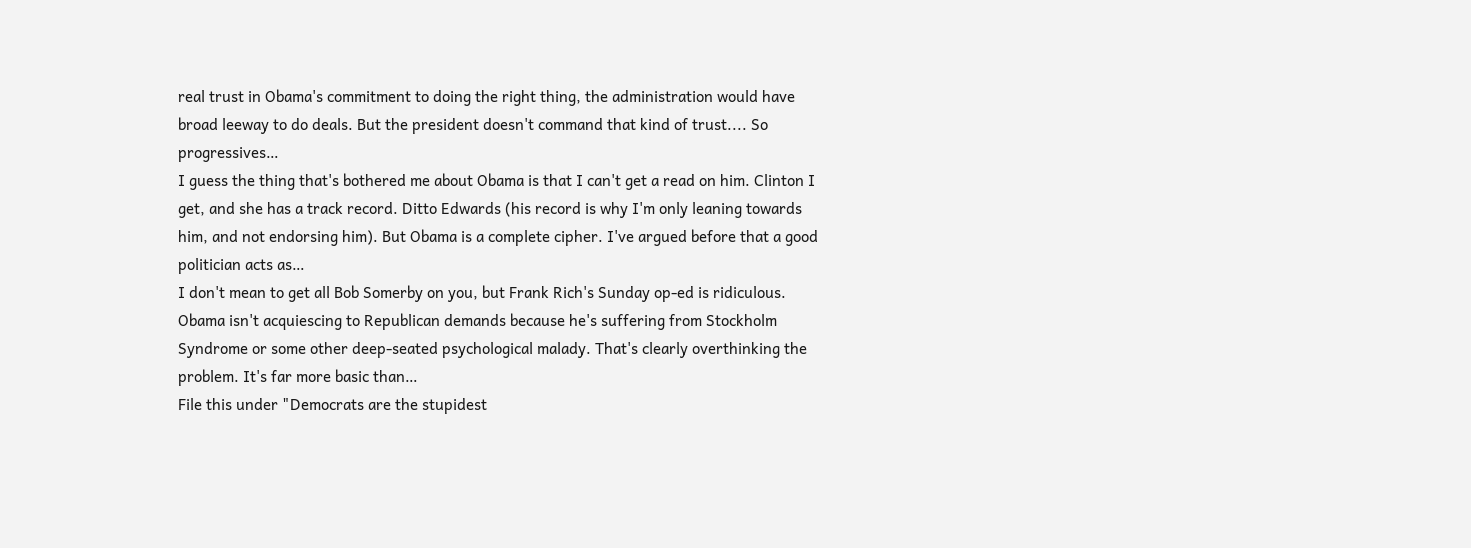real trust in Obama's commitment to doing the right thing, the administration would have broad leeway to do deals. But the president doesn't command that kind of trust.... So progressives…
I guess the thing that's bothered me about Obama is that I can't get a read on him. Clinton I get, and she has a track record. Ditto Edwards (his record is why I'm only leaning towards him, and not endorsing him). But Obama is a complete cipher. I've argued before that a good politician acts as…
I don't mean to get all Bob Somerby on you, but Frank Rich's Sunday op-ed is ridiculous. Obama isn't acquiescing to Republican demands because he's suffering from Stockholm Syndrome or some other deep-seated psychological malady. That's clearly overthinking the problem. It's far more basic than…
File this under "Democrats are the stupidest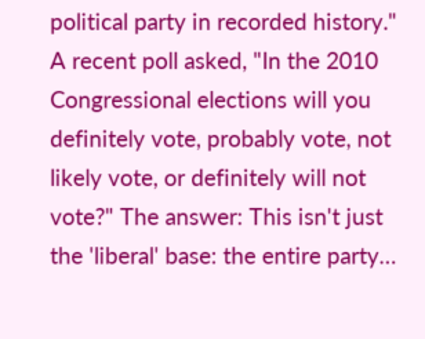political party in recorded history." A recent poll asked, "In the 2010 Congressional elections will you definitely vote, probably vote, not likely vote, or definitely will not vote?" The answer: This isn't just the 'liberal' base: the entire party…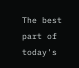The best part of today's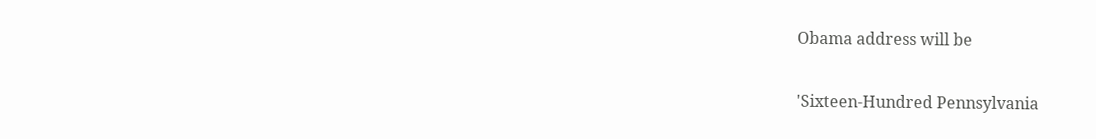Obama address will be

'Sixteen-Hundred Pennsylvania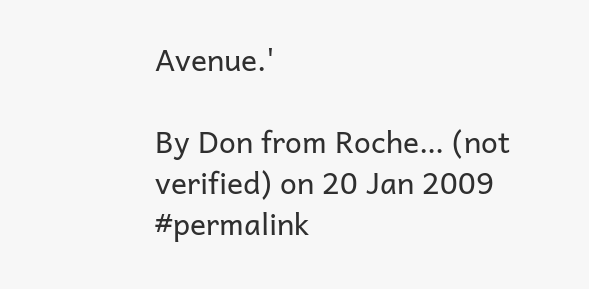Avenue.'

By Don from Roche… (not verified) on 20 Jan 2009 #permalink